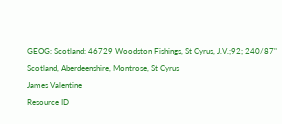GEOG: Scotland: 46729 Woodston Fishings, St Cyrus, J.V.;92; 240/87"
Scotland, Aberdeenshire, Montrose, St Cyrus
James Valentine
Resource ID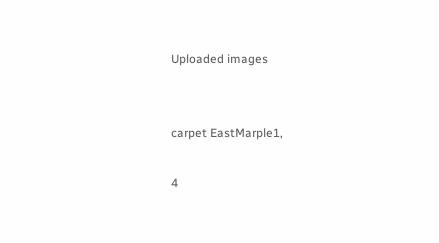Uploaded images


carpet EastMarple1,

4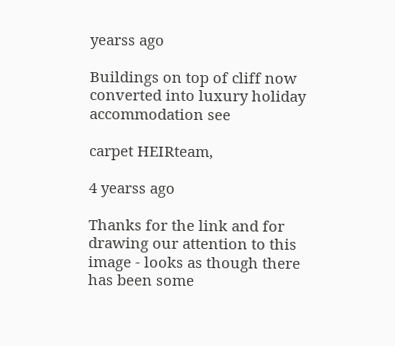yearss ago

Buildings on top of cliff now converted into luxury holiday accommodation see

carpet HEIRteam,

4 yearss ago

Thanks for the link and for drawing our attention to this image - looks as though there has been some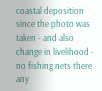coastal deposition since the photo was taken - and also change in livelihood - no fishing nets there any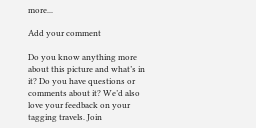more...

Add your comment

Do you know anything more about this picture and what’s in it? Do you have questions or comments about it? We’d also love your feedback on your tagging travels. Join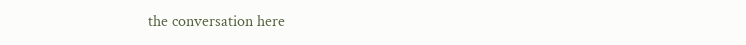the conversation here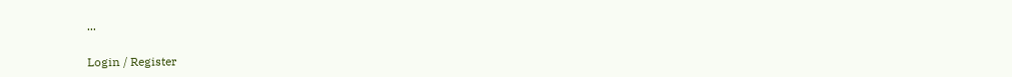...

Login / Register